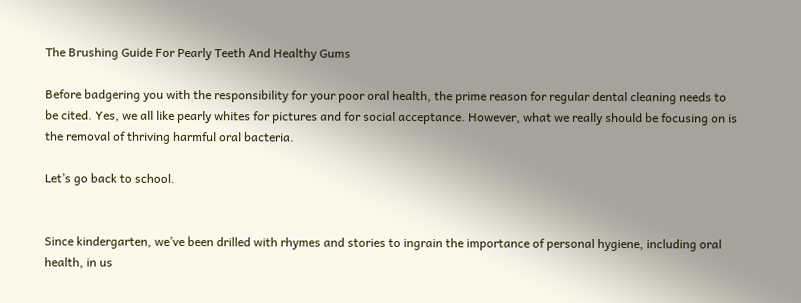The Brushing Guide For Pearly Teeth And Healthy Gums

Before badgering you with the responsibility for your poor oral health, the prime reason for regular dental cleaning needs to be cited. Yes, we all like pearly whites for pictures and for social acceptance. However, what we really should be focusing on is the removal of thriving harmful oral bacteria.

Let’s go back to school.


Since kindergarten, we’ve been drilled with rhymes and stories to ingrain the importance of personal hygiene, including oral health, in us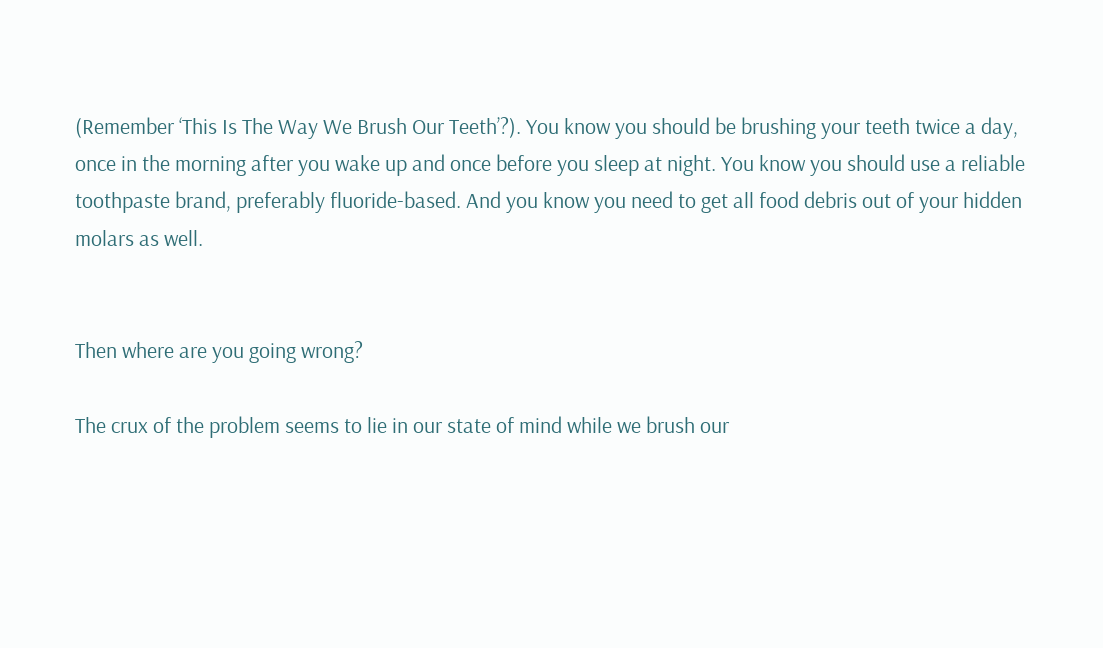(Remember ‘This Is The Way We Brush Our Teeth’?). You know you should be brushing your teeth twice a day, once in the morning after you wake up and once before you sleep at night. You know you should use a reliable toothpaste brand, preferably fluoride-based. And you know you need to get all food debris out of your hidden molars as well.


Then where are you going wrong?

The crux of the problem seems to lie in our state of mind while we brush our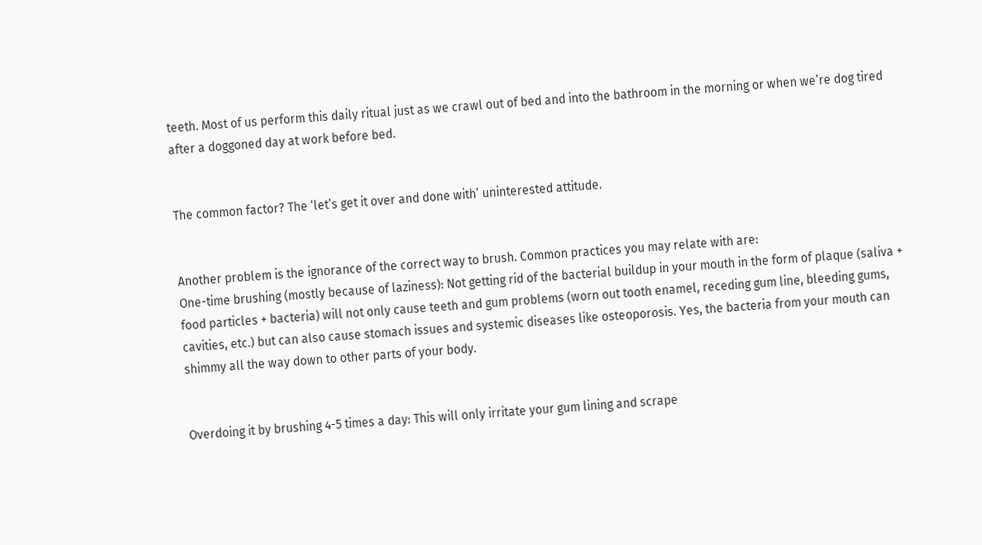teeth. Most of us perform this daily ritual just as we crawl out of bed and into the bathroom in the morning or when we’re dog tired after a doggoned day at work before bed.


The common factor? The ‘let’s get it over and done with’ uninterested attitude.


Another problem is the ignorance of the correct way to brush. Common practices you may relate with are:
One-time brushing (mostly because of laziness): Not getting rid of the bacterial buildup in your mouth in the form of plaque (saliva + food particles + bacteria) will not only cause teeth and gum problems (worn out tooth enamel, receding gum line, bleeding gums, cavities, etc.) but can also cause stomach issues and systemic diseases like osteoporosis. Yes, the bacteria from your mouth can shimmy all the way down to other parts of your body.


Overdoing it by brushing 4-5 times a day: This will only irritate your gum lining and scrape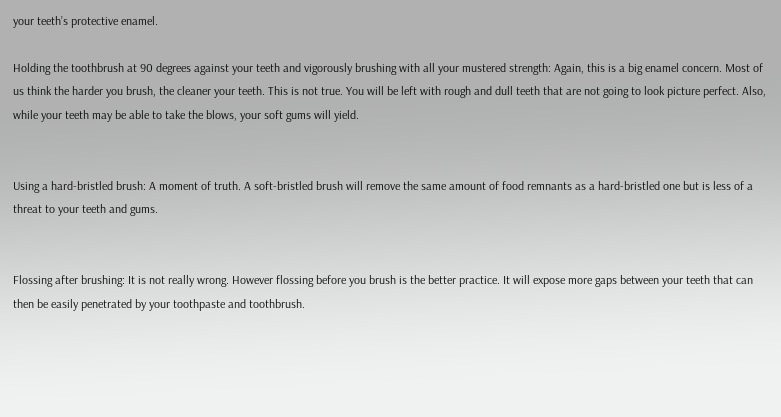your teeth’s protective enamel.

Holding the toothbrush at 90 degrees against your teeth and vigorously brushing with all your mustered strength: Again, this is a big enamel concern. Most of us think the harder you brush, the cleaner your teeth. This is not true. You will be left with rough and dull teeth that are not going to look picture perfect. Also, while your teeth may be able to take the blows, your soft gums will yield.


Using a hard-bristled brush: A moment of truth. A soft-bristled brush will remove the same amount of food remnants as a hard-bristled one but is less of a threat to your teeth and gums.


Flossing after brushing: It is not really wrong. However flossing before you brush is the better practice. It will expose more gaps between your teeth that can then be easily penetrated by your toothpaste and toothbrush.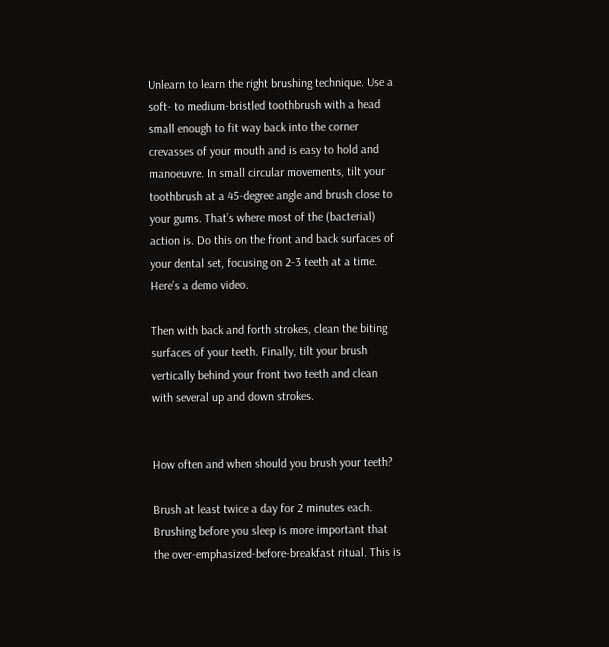Unlearn to learn the right brushing technique. Use a soft- to medium-bristled toothbrush with a head small enough to fit way back into the corner crevasses of your mouth and is easy to hold and manoeuvre. In small circular movements, tilt your toothbrush at a 45-degree angle and brush close to your gums. That’s where most of the (bacterial) action is. Do this on the front and back surfaces of your dental set, focusing on 2-3 teeth at a time. Here’s a demo video.

Then with back and forth strokes, clean the biting surfaces of your teeth. Finally, tilt your brush vertically behind your front two teeth and clean with several up and down strokes.


How often and when should you brush your teeth?

Brush at least twice a day for 2 minutes each. Brushing before you sleep is more important that the over-emphasized-before-breakfast ritual. This is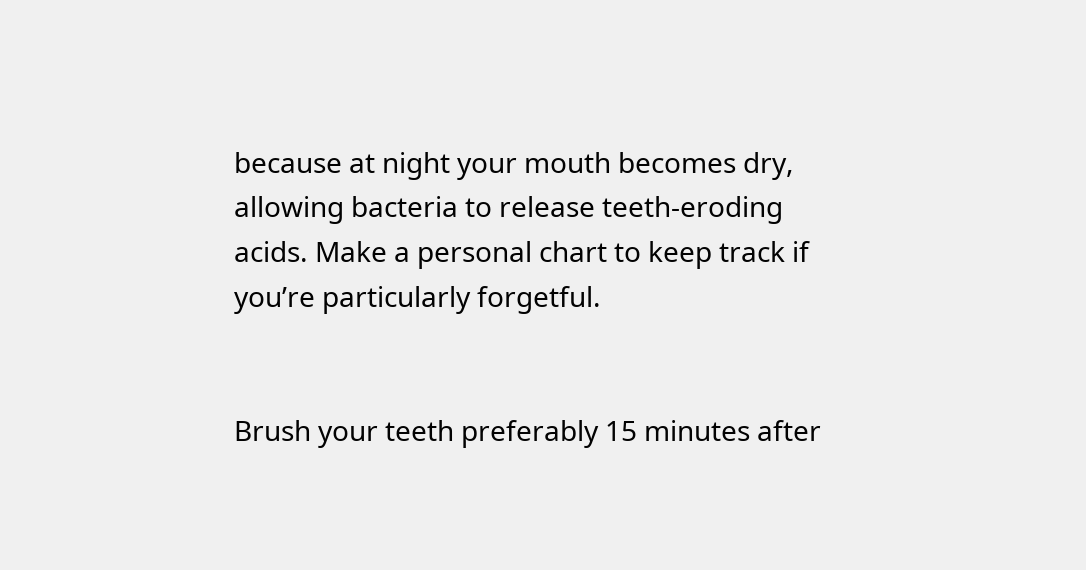because at night your mouth becomes dry, allowing bacteria to release teeth-eroding acids. Make a personal chart to keep track if you’re particularly forgetful.


Brush your teeth preferably 15 minutes after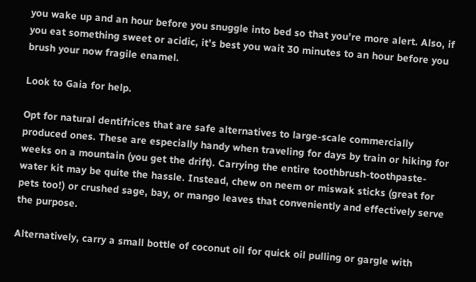you wake up and an hour before you snuggle into bed so that you’re more alert. Also, if you eat something sweet or acidic, it’s best you wait 30 minutes to an hour before you brush your now fragile enamel.

Look to Gaia for help.

Opt for natural dentifrices that are safe alternatives to large-scale commercially produced ones. These are especially handy when traveling for days by train or hiking for weeks on a mountain (you get the drift). Carrying the entire toothbrush-toothpaste-water kit may be quite the hassle. Instead, chew on neem or miswak sticks (great for pets too!) or crushed sage, bay, or mango leaves that conveniently and effectively serve the purpose.

Alternatively, carry a small bottle of coconut oil for quick oil pulling or gargle with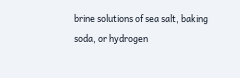brine solutions of sea salt, baking soda, or hydrogen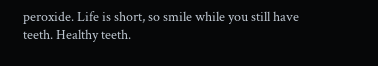peroxide. Life is short, so smile while you still have teeth. Healthy teeth.